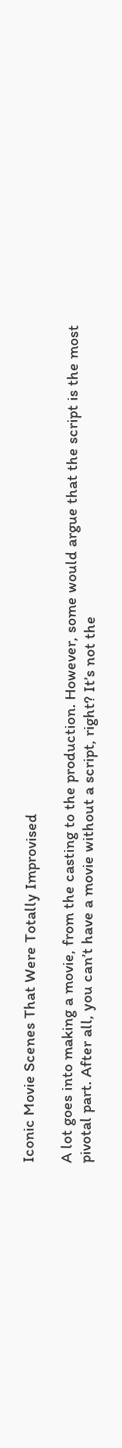Iconic Movie Scenes That Were Totally Improvised

A lot goes into making a movie, from the casting to the production. However, some would argue that the script is the most pivotal part. After all, you can’t have a movie without a script, right? It’s not the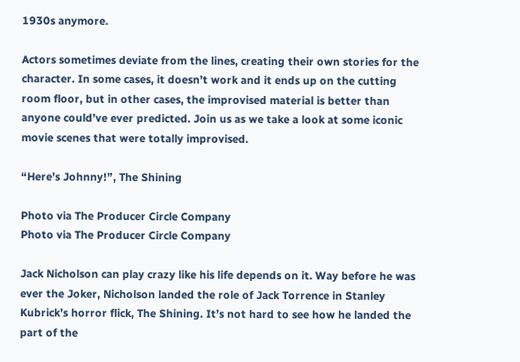1930s anymore.

Actors sometimes deviate from the lines, creating their own stories for the character. In some cases, it doesn’t work and it ends up on the cutting room floor, but in other cases, the improvised material is better than anyone could’ve ever predicted. Join us as we take a look at some iconic movie scenes that were totally improvised.

“Here’s Johnny!”, The Shining

Photo via The Producer Circle Company
Photo via The Producer Circle Company

Jack Nicholson can play crazy like his life depends on it. Way before he was ever the Joker, Nicholson landed the role of Jack Torrence in Stanley Kubrick’s horror flick, The Shining. It’s not hard to see how he landed the part of the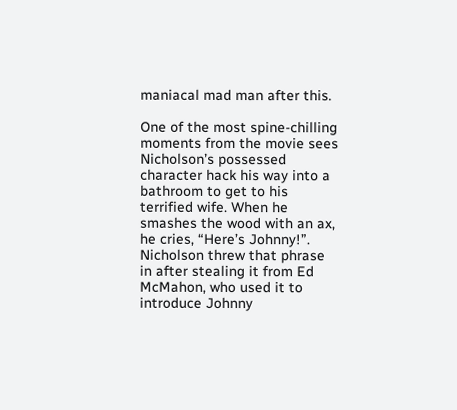maniacal mad man after this.

One of the most spine-chilling moments from the movie sees Nicholson’s possessed character hack his way into a bathroom to get to his terrified wife. When he smashes the wood with an ax, he cries, “Here’s Johnny!”. Nicholson threw that phrase in after stealing it from Ed McMahon, who used it to introduce Johnny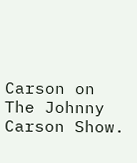Carson on The Johnny Carson Show.